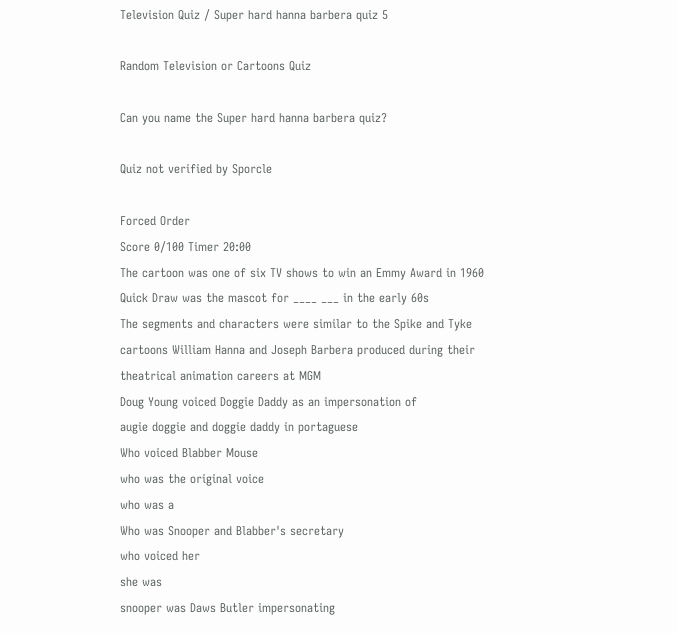Television Quiz / Super hard hanna barbera quiz 5

Random Television or Cartoons Quiz

Can you name the Super hard hanna barbera quiz?

Quiz not verified by Sporcle

Forced Order
Score 0/100 Timer 20:00
The cartoon was one of six TV shows to win an Emmy Award in 1960
Quick Draw was the mascot for ____ ___ in the early 60s
The segments and characters were similar to the Spike and Tyke cartoons William Hanna and Joseph Barbera produced during their theatrical animation careers at MGM
Doug Young voiced Doggie Daddy as an impersonation of
augie doggie and doggie daddy in portaguese
Who voiced Blabber Mouse
who was the original voice
who was a
Who was Snooper and Blabber's secretary
who voiced her
she was
snooper was Daws Butler impersonating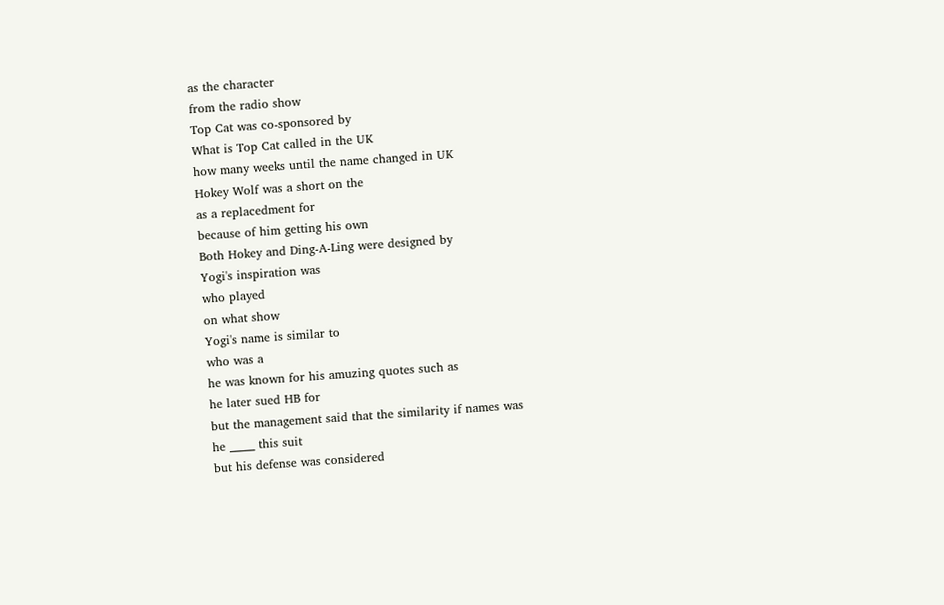as the character
from the radio show
Top Cat was co-sponsored by
What is Top Cat called in the UK
how many weeks until the name changed in UK
Hokey Wolf was a short on the
as a replacedment for
because of him getting his own
Both Hokey and Ding-A-Ling were designed by
Yogi's inspiration was
who played
on what show
Yogi's name is similar to
who was a
he was known for his amuzing quotes such as
he later sued HB for
but the management said that the similarity if names was
he _____ this suit
but his defense was considered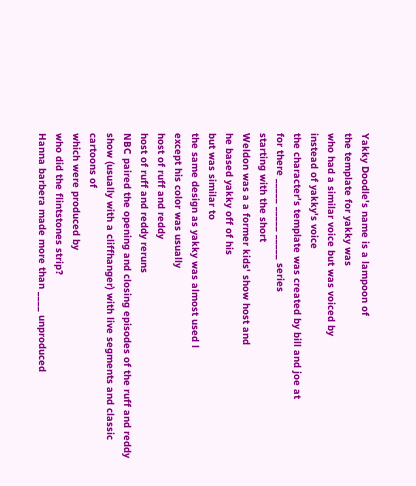Yakky Doodle's name is a lampoon of
the template for yakky was
who had a similar voice but was voiced by
instead of yakky's voice
the character's template was created by bill and joe at
for there _____ _____ _____ series
starting with the short
Weldon was a a former kids' show host and
he based yakky off of his
but was similar to
the same design as yakky was almost used l
except his color was usually
host of ruff and reddy
host of ruff and reddy reruns
NBC paired the opening and closing episodes of the ruff and reddy show (usually with a cliffhanger) with live segments and classic cartoons of
which were produced by
who did the flintstones strip?
Hanna barbera made more than ____ unproduced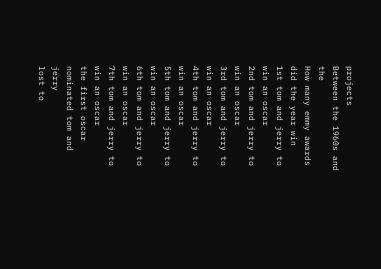projects
Between the 1960s and the
How many emmy awards did the year win
1st tom and jerry to win an oscar
2nd tom and jerry to win an oscar
3rd tom and jerry to win an oscar
4th tom and jerry to win an oscar
5th tom and jerry to win an oscar
6th tom and jerry to win an oscar
7th tom and jerry to win an oscar
the first oscar nominated tom and jerry
lost to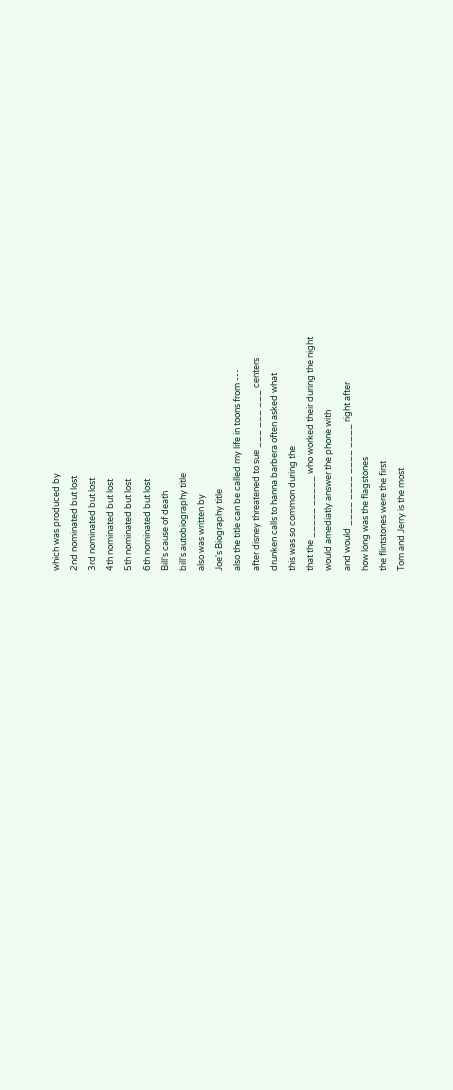which was produced by
2nd nominated but lost
3rd nominated but lost
4th nominated but lost
5th nominated but lost
6th nominated but lost
Bill's cause of death
bill's autobiography title
also was written by
Joe's Biography title
also the title can be called my life in toons from ---
after disney threatened to sue ___ ___ ___ centers
drunken calls to hanna barbera often asked what
this was so common during the
that the _____ _____ who worked their during the night
would amediatly answer the phone with
and would ____ ____ ____ ____ right after
how long was the flagstones
the flintstones were the first
Tom and Jerry is the most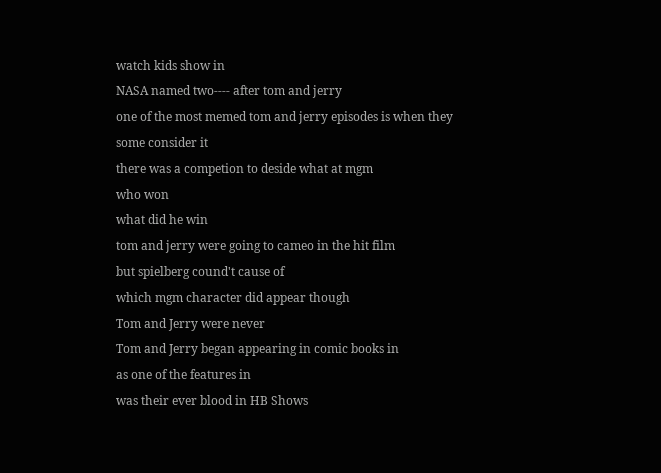watch kids show in
NASA named two---- after tom and jerry
one of the most memed tom and jerry episodes is when they
some consider it
there was a competion to deside what at mgm
who won
what did he win
tom and jerry were going to cameo in the hit film
but spielberg cound't cause of
which mgm character did appear though
Tom and Jerry were never
Tom and Jerry began appearing in comic books in
as one of the features in
was their ever blood in HB Shows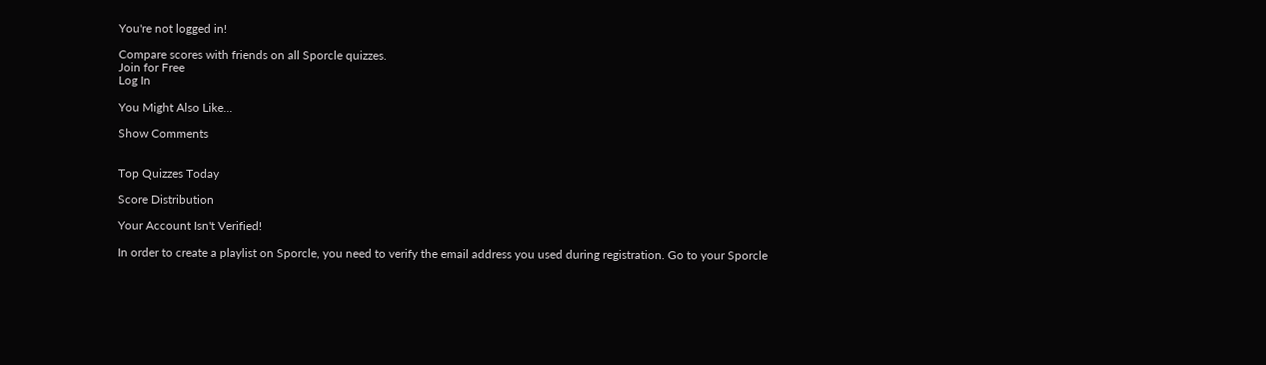You're not logged in!

Compare scores with friends on all Sporcle quizzes.
Join for Free
Log In

You Might Also Like...

Show Comments


Top Quizzes Today

Score Distribution

Your Account Isn't Verified!

In order to create a playlist on Sporcle, you need to verify the email address you used during registration. Go to your Sporcle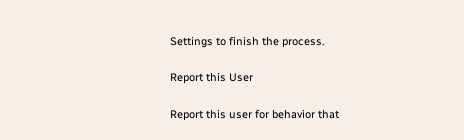Settings to finish the process.

Report this User

Report this user for behavior that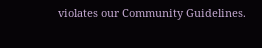violates our Community Guidelines.